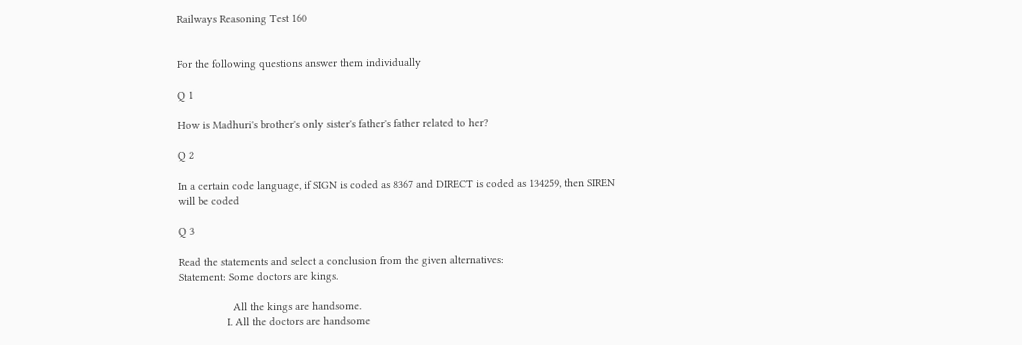Railways Reasoning Test 160


For the following questions answer them individually

Q 1

How is Madhuri's brother's only sister's father's father related to her?

Q 2

In a certain code language, if SIGN is coded as 8367 and DIRECT is coded as 134259, then SIREN will be coded

Q 3

Read the statements and select a conclusion from the given alternatives:
Statement: Some doctors are kings.

                  All the kings are handsome.
                I. All the doctors are handsome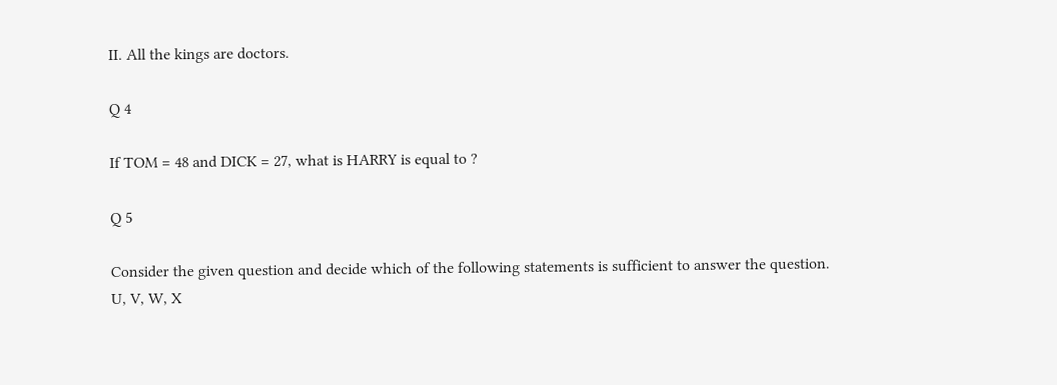II. All the kings are doctors.

Q 4

If TOM = 48 and DICK = 27, what is HARRY is equal to ?

Q 5

Consider the given question and decide which of the following statements is sufficient to answer the question.
U, V, W, X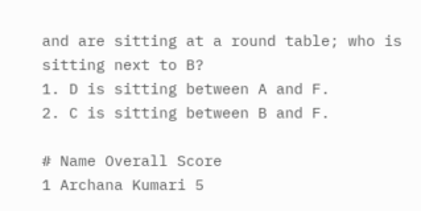and are sitting at a round table; who is sitting next to B?
1. D is sitting between A and F.
2. C is sitting between B and F.

# Name Overall Score
1 Archana Kumari 5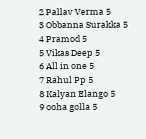2 Pallav Verma 5
3 Obbanna Surakka 5
4 Pramod 5
5 Vikas Deep 5
6 All in one 5
7 Rahul Pp 5
8 Kalyan Elango 5
9 ooha golla 5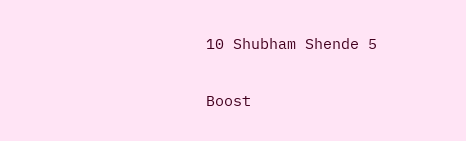10 Shubham Shende 5

Boost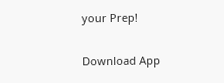your Prep!

Download App